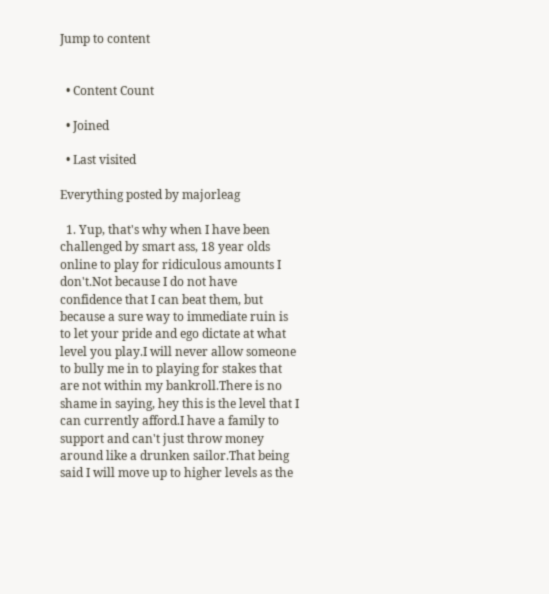Jump to content


  • Content Count

  • Joined

  • Last visited

Everything posted by majorleag

  1. Yup, that's why when I have been challenged by smart ass, 18 year olds online to play for ridiculous amounts I don't.Not because I do not have confidence that I can beat them, but because a sure way to immediate ruin is to let your pride and ego dictate at what level you play.I will never allow someone to bully me in to playing for stakes that are not within my bankroll.There is no shame in saying, hey this is the level that I can currently afford.I have a family to support and can't just throw money around like a drunken sailor.That being said I will move up to higher levels as the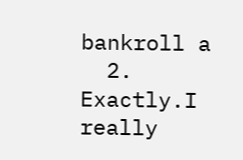bankroll a
  2. Exactly.I really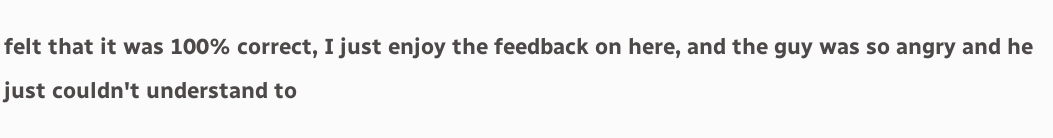felt that it was 100% correct, I just enjoy the feedback on here, and the guy was so angry and he just couldn't understand to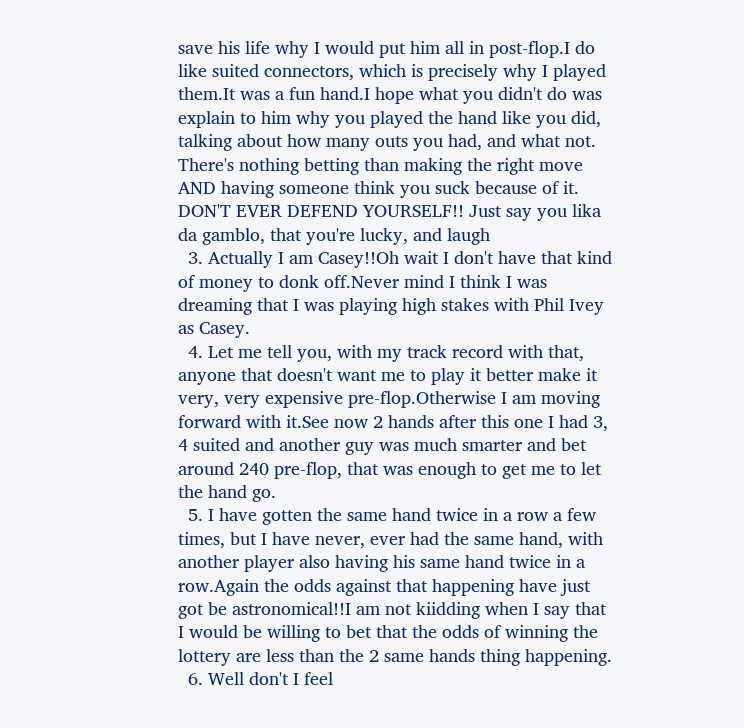save his life why I would put him all in post-flop.I do like suited connectors, which is precisely why I played them.It was a fun hand.I hope what you didn't do was explain to him why you played the hand like you did, talking about how many outs you had, and what not. There's nothing betting than making the right move AND having someone think you suck because of it. DON'T EVER DEFEND YOURSELF!! Just say you lika da gamblo, that you're lucky, and laugh
  3. Actually I am Casey!!Oh wait I don't have that kind of money to donk off.Never mind I think I was dreaming that I was playing high stakes with Phil Ivey as Casey.
  4. Let me tell you, with my track record with that, anyone that doesn't want me to play it better make it very, very expensive pre-flop.Otherwise I am moving forward with it.See now 2 hands after this one I had 3, 4 suited and another guy was much smarter and bet around 240 pre-flop, that was enough to get me to let the hand go.
  5. I have gotten the same hand twice in a row a few times, but I have never, ever had the same hand, with another player also having his same hand twice in a row.Again the odds against that happening have just got be astronomical!!I am not kiidding when I say that I would be willing to bet that the odds of winning the lottery are less than the 2 same hands thing happening.
  6. Well don't I feel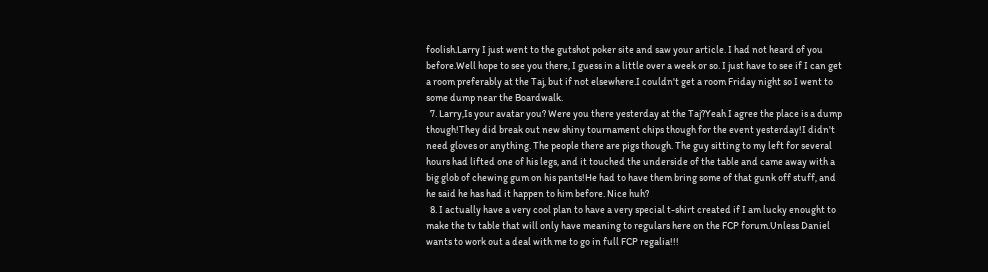foolish.Larry I just went to the gutshot poker site and saw your article. I had not heard of you before.Well hope to see you there, I guess in a little over a week or so. I just have to see if I can get a room preferably at the Taj, but if not elsewhere.I couldn't get a room Friday night so I went to some dump near the Boardwalk.
  7. Larry,Is your avatar you? Were you there yesterday at the Taj?Yeah I agree the place is a dump though!They did break out new shiny tournament chips though for the event yesterday!I didn't need gloves or anything. The people there are pigs though. The guy sitting to my left for several hours had lifted one of his legs, and it touched the underside of the table and came away with a big glob of chewing gum on his pants!He had to have them bring some of that gunk off stuff, and he said he has had it happen to him before. Nice huh?
  8. I actually have a very cool plan to have a very special t-shirt created if I am lucky enought to make the tv table that will only have meaning to regulars here on the FCP forum.Unless Daniel wants to work out a deal with me to go in full FCP regalia!!!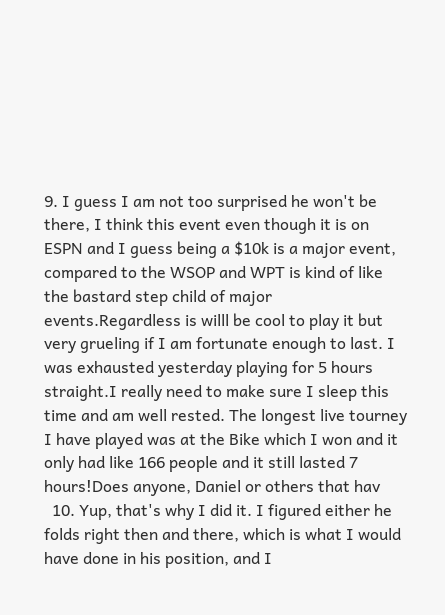9. I guess I am not too surprised he won't be there, I think this event even though it is on ESPN and I guess being a $10k is a major event, compared to the WSOP and WPT is kind of like the bastard step child of major events.Regardless is willl be cool to play it but very grueling if I am fortunate enough to last. I was exhausted yesterday playing for 5 hours straight.I really need to make sure I sleep this time and am well rested. The longest live tourney I have played was at the Bike which I won and it only had like 166 people and it still lasted 7 hours!Does anyone, Daniel or others that hav
  10. Yup, that's why I did it. I figured either he folds right then and there, which is what I would have done in his position, and I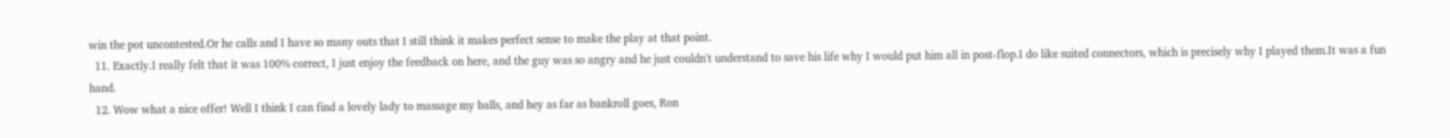win the pot uncontested.Or he calls and I have so many outs that I still think it makes perfect sense to make the play at that point.
  11. Exactly.I really felt that it was 100% correct, I just enjoy the feedback on here, and the guy was so angry and he just couldn't understand to save his life why I would put him all in post-flop.I do like suited connectors, which is precisely why I played them.It was a fun hand.
  12. Wow what a nice offer! Well I think I can find a lovely lady to massage my balls, and hey as far as bankroll goes, Ron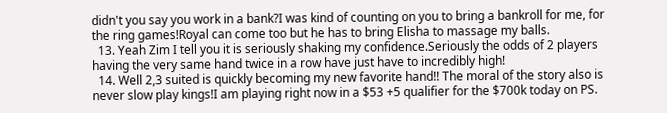didn't you say you work in a bank?I was kind of counting on you to bring a bankroll for me, for the ring games!Royal can come too but he has to bring Elisha to massage my balls.
  13. Yeah Zim I tell you it is seriously shaking my confidence.Seriously the odds of 2 players having the very same hand twice in a row have just have to incredibly high!
  14. Well 2,3 suited is quickly becoming my new favorite hand!! The moral of the story also is never slow play kings!I am playing right now in a $53 +5 qualifier for the $700k today on PS.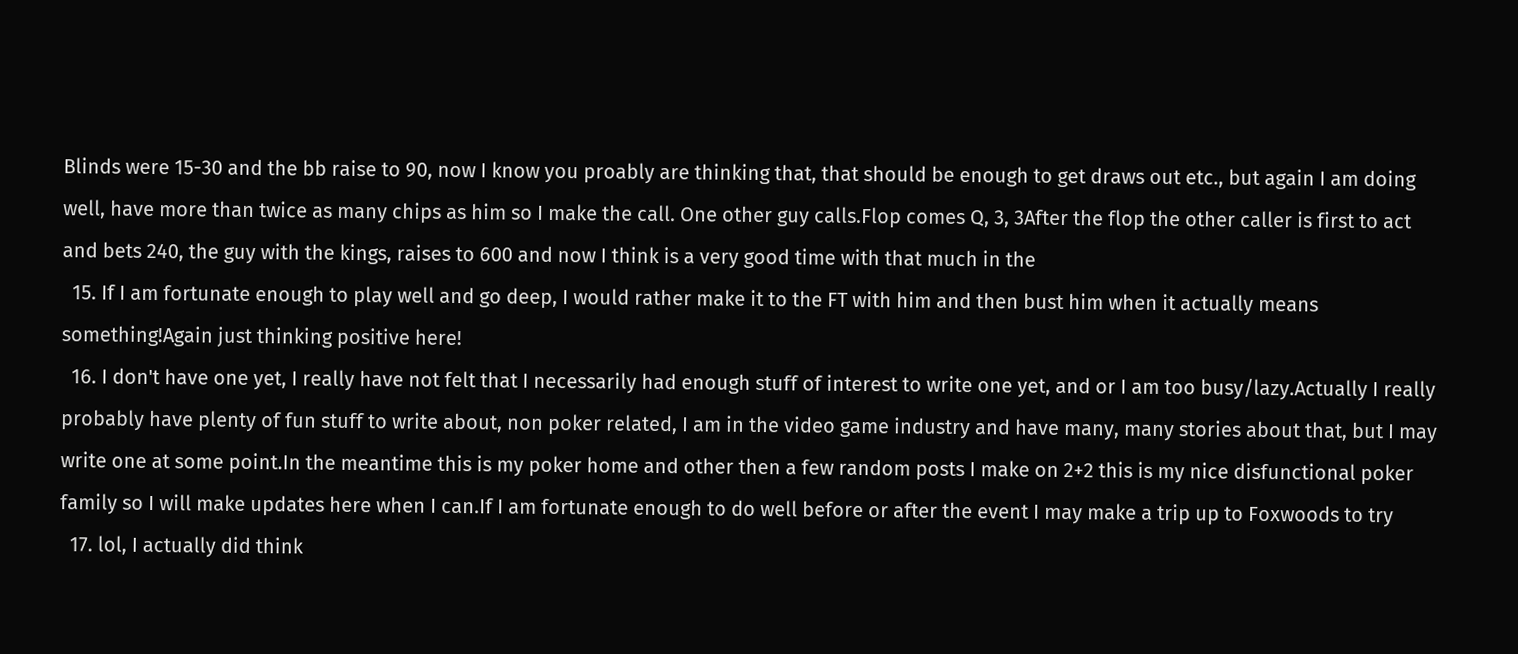Blinds were 15-30 and the bb raise to 90, now I know you proably are thinking that, that should be enough to get draws out etc., but again I am doing well, have more than twice as many chips as him so I make the call. One other guy calls.Flop comes Q, 3, 3After the flop the other caller is first to act and bets 240, the guy with the kings, raises to 600 and now I think is a very good time with that much in the
  15. If I am fortunate enough to play well and go deep, I would rather make it to the FT with him and then bust him when it actually means something!Again just thinking positive here!
  16. I don't have one yet, I really have not felt that I necessarily had enough stuff of interest to write one yet, and or I am too busy/lazy.Actually I really probably have plenty of fun stuff to write about, non poker related, I am in the video game industry and have many, many stories about that, but I may write one at some point.In the meantime this is my poker home and other then a few random posts I make on 2+2 this is my nice disfunctional poker family so I will make updates here when I can.If I am fortunate enough to do well before or after the event I may make a trip up to Foxwoods to try
  17. lol, I actually did think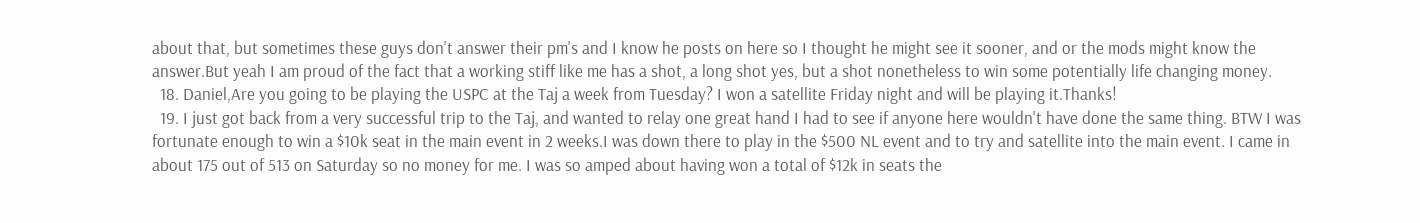about that, but sometimes these guys don't answer their pm's and I know he posts on here so I thought he might see it sooner, and or the mods might know the answer.But yeah I am proud of the fact that a working stiff like me has a shot, a long shot yes, but a shot nonetheless to win some potentially life changing money.
  18. Daniel,Are you going to be playing the USPC at the Taj a week from Tuesday? I won a satellite Friday night and will be playing it.Thanks!
  19. I just got back from a very successful trip to the Taj, and wanted to relay one great hand I had to see if anyone here wouldn't have done the same thing. BTW I was fortunate enough to win a $10k seat in the main event in 2 weeks.I was down there to play in the $500 NL event and to try and satellite into the main event. I came in about 175 out of 513 on Saturday so no money for me. I was so amped about having won a total of $12k in seats the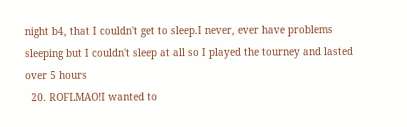night b4, that I couldn't get to sleep.I never, ever have problems sleeping but I couldn't sleep at all so I played the tourney and lasted over 5 hours
  20. ROFLMAO!I wanted to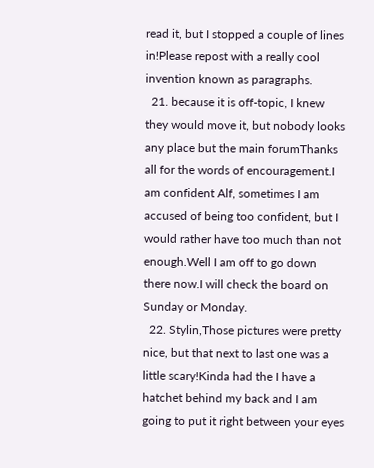read it, but I stopped a couple of lines in!Please repost with a really cool invention known as paragraphs.
  21. because it is off-topic, I knew they would move it, but nobody looks any place but the main forumThanks all for the words of encouragement.I am confident Alf, sometimes I am accused of being too confident, but I would rather have too much than not enough.Well I am off to go down there now.I will check the board on Sunday or Monday.
  22. Stylin,Those pictures were pretty nice, but that next to last one was a little scary!Kinda had the I have a hatchet behind my back and I am going to put it right between your eyes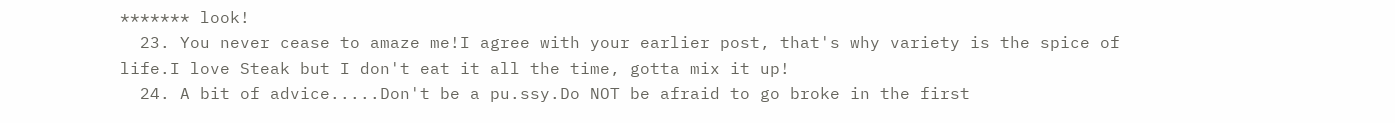******* look!
  23. You never cease to amaze me!I agree with your earlier post, that's why variety is the spice of life.I love Steak but I don't eat it all the time, gotta mix it up!
  24. A bit of advice.....Don't be a pu.ssy.Do NOT be afraid to go broke in the first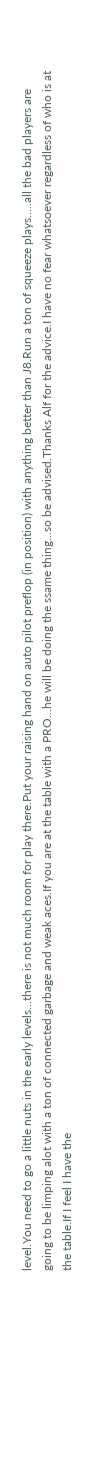level.You need to go a little nuts in the early levels...there is not much room for play there.Put your raising hand on auto pilot preflop (in position) with anything better than J8.Run a ton of squeeze plays.....all the bad players are going to be limping alot with a ton of connected garbage and weak aces.If you are at the table with a PRO...he will be doing the ssame thing...so be advised.Thanks Alf for the advice.I have no fear whatsoever regardless of who is at the table.If I feel I have the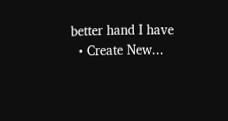better hand I have
  • Create New...